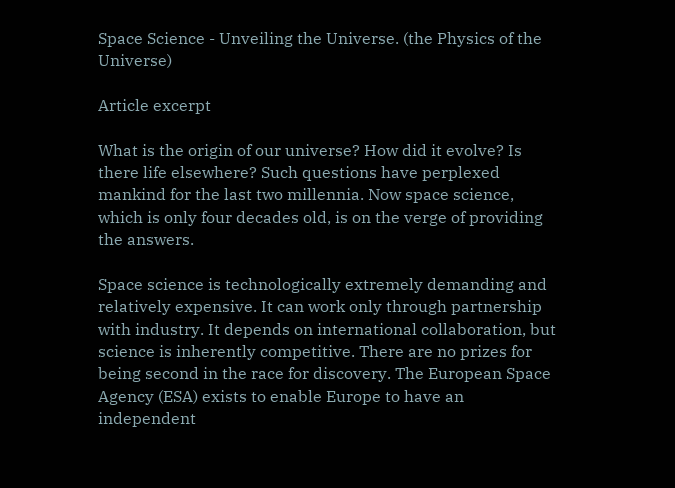Space Science - Unveiling the Universe. (the Physics of the Universe)

Article excerpt

What is the origin of our universe? How did it evolve? Is there life elsewhere? Such questions have perplexed mankind for the last two millennia. Now space science, which is only four decades old, is on the verge of providing the answers.

Space science is technologically extremely demanding and relatively expensive. It can work only through partnership with industry. It depends on international collaboration, but science is inherently competitive. There are no prizes for being second in the race for discovery. The European Space Agency (ESA) exists to enable Europe to have an independent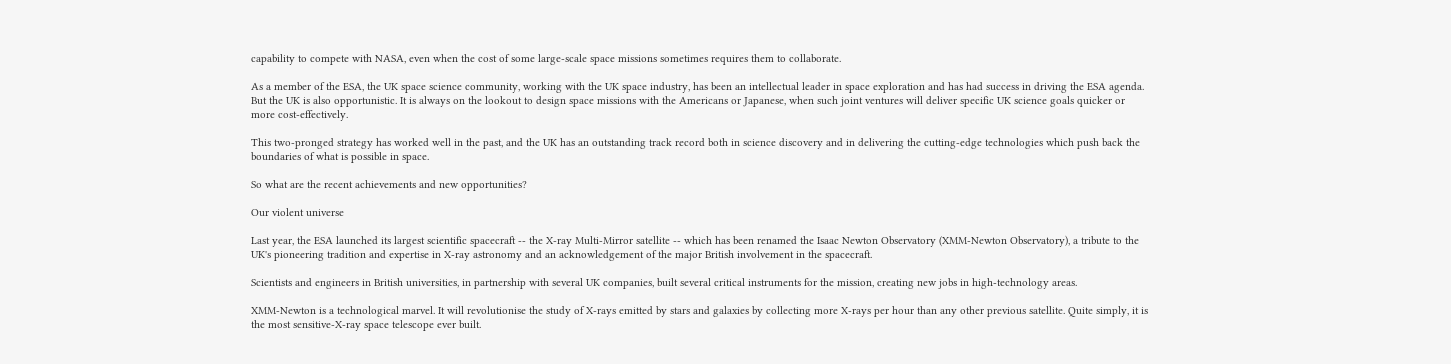capability to compete with NASA, even when the cost of some large-scale space missions sometimes requires them to collaborate.

As a member of the ESA, the UK space science community, working with the UK space industry, has been an intellectual leader in space exploration and has had success in driving the ESA agenda. But the UK is also opportunistic. It is always on the lookout to design space missions with the Americans or Japanese, when such joint ventures will deliver specific UK science goals quicker or more cost-effectively.

This two-pronged strategy has worked well in the past, and the UK has an outstanding track record both in science discovery and in delivering the cutting-edge technologies which push back the boundaries of what is possible in space.

So what are the recent achievements and new opportunities?

Our violent universe

Last year, the ESA launched its largest scientific spacecraft -- the X-ray Multi-Mirror satellite -- which has been renamed the Isaac Newton Observatory (XMM-Newton Observatory), a tribute to the UK's pioneering tradition and expertise in X-ray astronomy and an acknowledgement of the major British involvement in the spacecraft.

Scientists and engineers in British universities, in partnership with several UK companies, built several critical instruments for the mission, creating new jobs in high-technology areas.

XMM-Newton is a technological marvel. It will revolutionise the study of X-rays emitted by stars and galaxies by collecting more X-rays per hour than any other previous satellite. Quite simply, it is the most sensitive-X-ray space telescope ever built.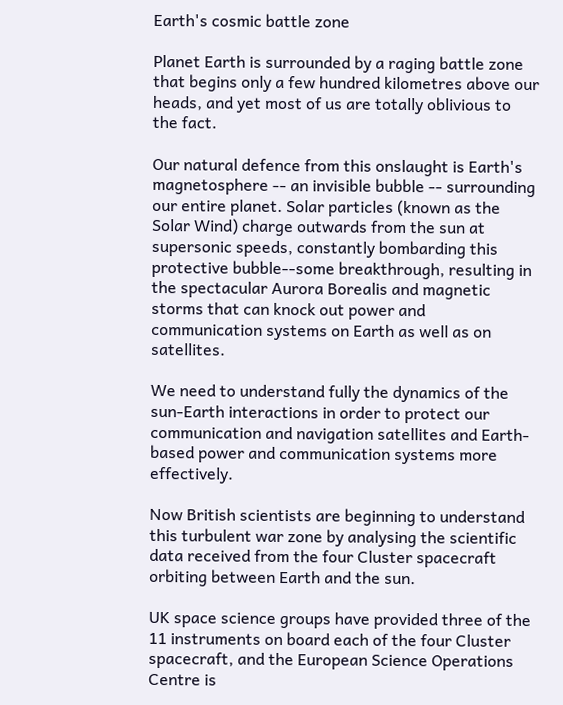Earth's cosmic battle zone

Planet Earth is surrounded by a raging battle zone that begins only a few hundred kilometres above our heads, and yet most of us are totally oblivious to the fact.

Our natural defence from this onslaught is Earth's magnetosphere -- an invisible bubble -- surrounding our entire planet. Solar particles (known as the Solar Wind) charge outwards from the sun at supersonic speeds, constantly bombarding this protective bubble--some breakthrough, resulting in the spectacular Aurora Borealis and magnetic storms that can knock out power and communication systems on Earth as well as on satellites.

We need to understand fully the dynamics of the sun-Earth interactions in order to protect our communication and navigation satellites and Earth-based power and communication systems more effectively.

Now British scientists are beginning to understand this turbulent war zone by analysing the scientific data received from the four Cluster spacecraft orbiting between Earth and the sun.

UK space science groups have provided three of the 11 instruments on board each of the four Cluster spacecraft, and the European Science Operations Centre is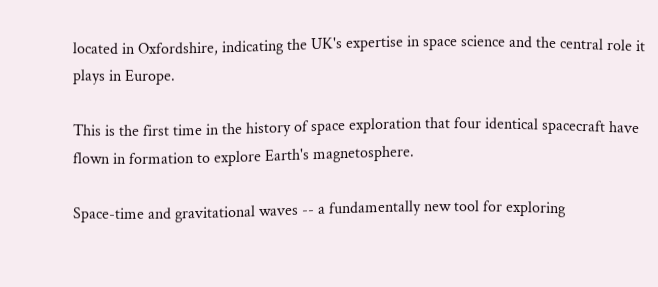located in Oxfordshire, indicating the UK's expertise in space science and the central role it plays in Europe.

This is the first time in the history of space exploration that four identical spacecraft have flown in formation to explore Earth's magnetosphere.

Space-time and gravitational waves -- a fundamentally new tool for exploring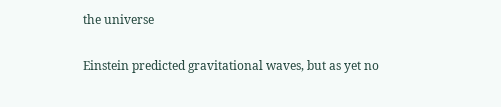the universe

Einstein predicted gravitational waves, but as yet no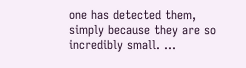one has detected them, simply because they are so incredibly small. …